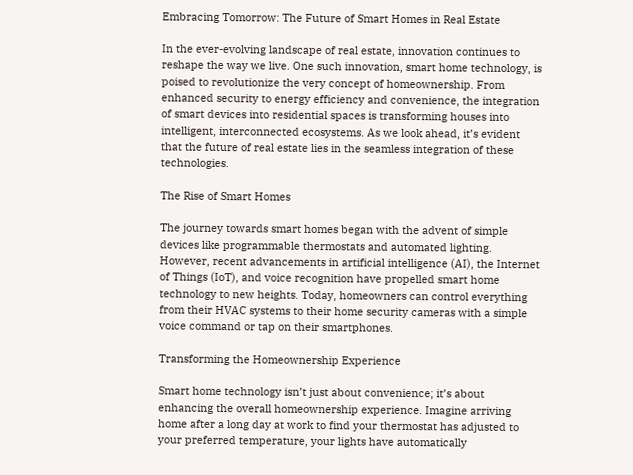Embracing Tomorrow: The Future of Smart Homes in Real Estate

In the ever-evolving landscape of real estate, innovation continues to reshape the way we live. One such innovation, smart home technology, is poised to revolutionize the very concept of homeownership. From enhanced security to energy efficiency and convenience, the integration of smart devices into residential spaces is transforming houses into intelligent, interconnected ecosystems. As we look ahead, it’s evident that the future of real estate lies in the seamless integration of these technologies.

The Rise of Smart Homes

The journey towards smart homes began with the advent of simple devices like programmable thermostats and automated lighting. However, recent advancements in artificial intelligence (AI), the Internet of Things (IoT), and voice recognition have propelled smart home technology to new heights. Today, homeowners can control everything from their HVAC systems to their home security cameras with a simple voice command or tap on their smartphones.

Transforming the Homeownership Experience

Smart home technology isn’t just about convenience; it’s about enhancing the overall homeownership experience. Imagine arriving home after a long day at work to find your thermostat has adjusted to your preferred temperature, your lights have automatically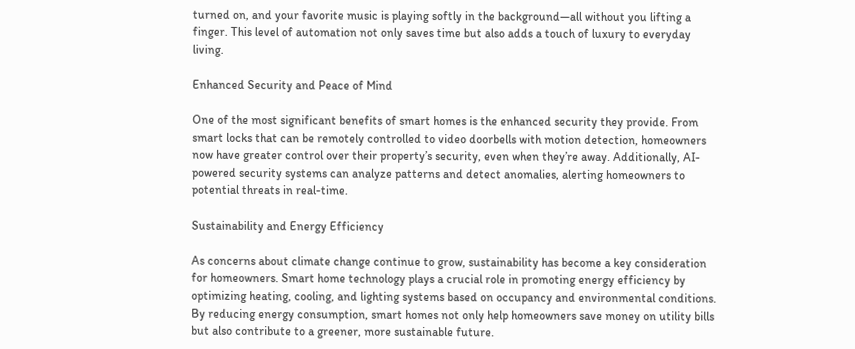turned on, and your favorite music is playing softly in the background—all without you lifting a finger. This level of automation not only saves time but also adds a touch of luxury to everyday living.

Enhanced Security and Peace of Mind

One of the most significant benefits of smart homes is the enhanced security they provide. From smart locks that can be remotely controlled to video doorbells with motion detection, homeowners now have greater control over their property’s security, even when they’re away. Additionally, AI-powered security systems can analyze patterns and detect anomalies, alerting homeowners to potential threats in real-time.

Sustainability and Energy Efficiency

As concerns about climate change continue to grow, sustainability has become a key consideration for homeowners. Smart home technology plays a crucial role in promoting energy efficiency by optimizing heating, cooling, and lighting systems based on occupancy and environmental conditions. By reducing energy consumption, smart homes not only help homeowners save money on utility bills but also contribute to a greener, more sustainable future.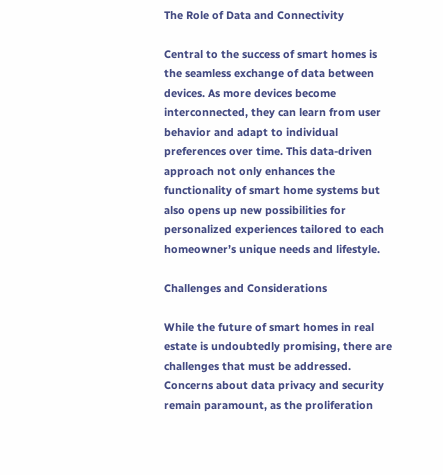The Role of Data and Connectivity

Central to the success of smart homes is the seamless exchange of data between devices. As more devices become interconnected, they can learn from user behavior and adapt to individual preferences over time. This data-driven approach not only enhances the functionality of smart home systems but also opens up new possibilities for personalized experiences tailored to each homeowner’s unique needs and lifestyle.

Challenges and Considerations

While the future of smart homes in real estate is undoubtedly promising, there are challenges that must be addressed. Concerns about data privacy and security remain paramount, as the proliferation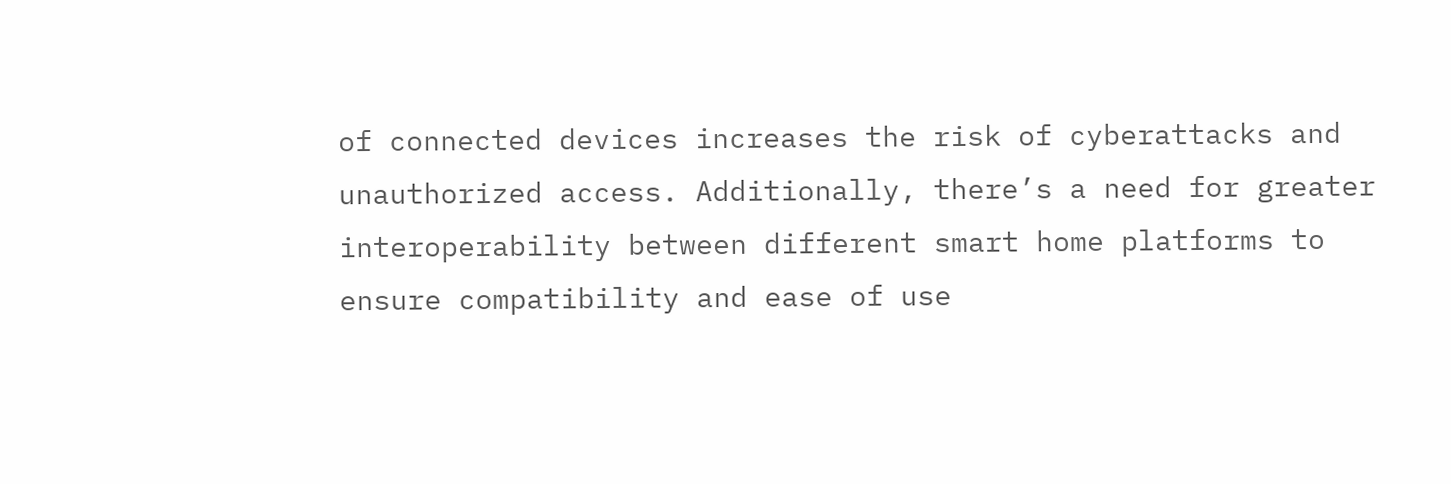of connected devices increases the risk of cyberattacks and unauthorized access. Additionally, there’s a need for greater interoperability between different smart home platforms to ensure compatibility and ease of use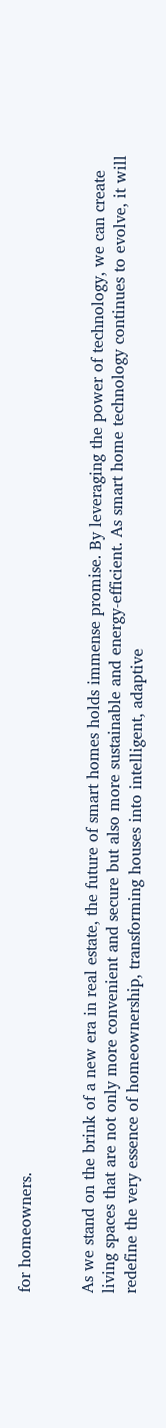for homeowners.


As we stand on the brink of a new era in real estate, the future of smart homes holds immense promise. By leveraging the power of technology, we can create living spaces that are not only more convenient and secure but also more sustainable and energy-efficient. As smart home technology continues to evolve, it will redefine the very essence of homeownership, transforming houses into intelligent, adaptive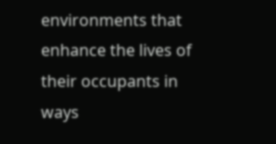environments that enhance the lives of their occupants in ways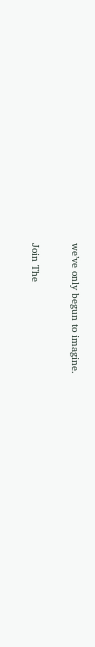we’ve only begun to imagine.

Join The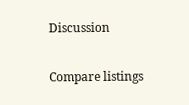Discussion

Compare listings